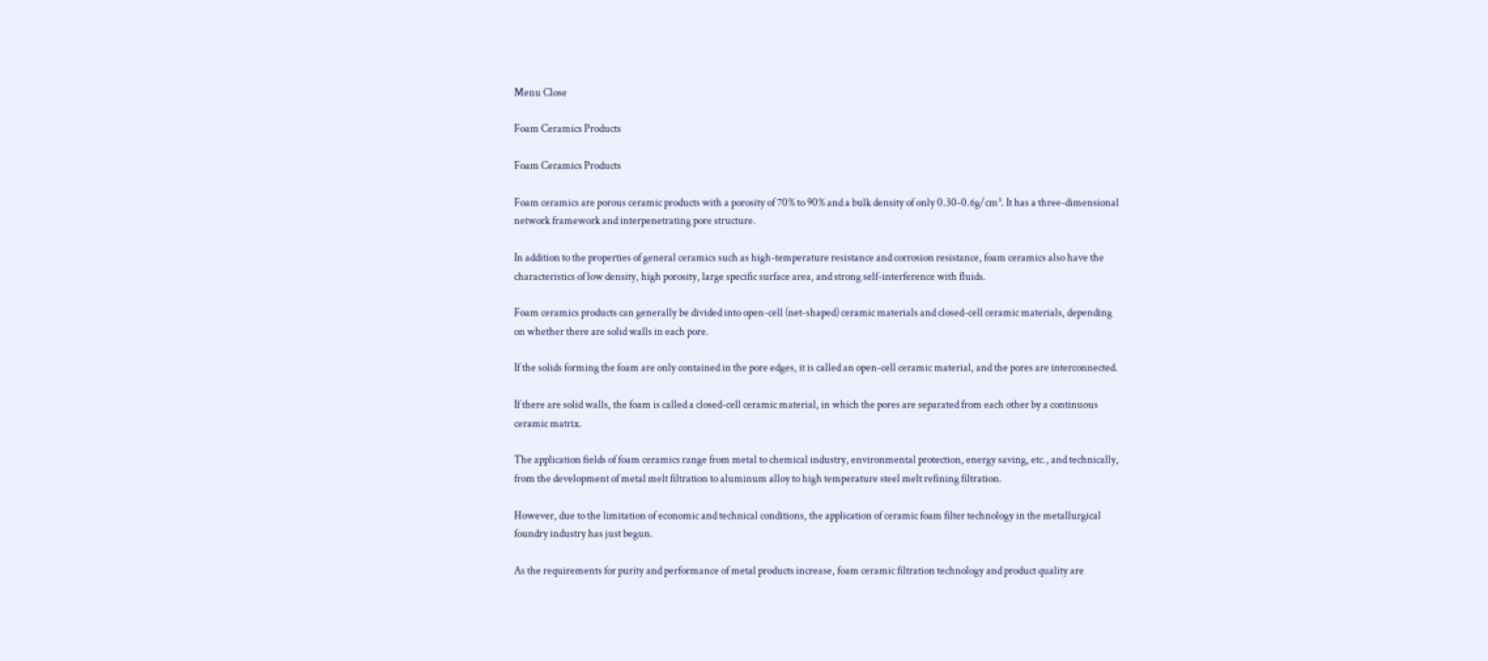Menu Close

Foam Ceramics Products

Foam Ceramics Products

Foam ceramics are porous ceramic products with a porosity of 70% to 90% and a bulk density of only 0.30-0.6g/cm³. It has a three-dimensional network framework and interpenetrating pore structure.

In addition to the properties of general ceramics such as high-temperature resistance and corrosion resistance, foam ceramics also have the characteristics of low density, high porosity, large specific surface area, and strong self-interference with fluids.

Foam ceramics products can generally be divided into open-cell (net-shaped) ceramic materials and closed-cell ceramic materials, depending on whether there are solid walls in each pore.

If the solids forming the foam are only contained in the pore edges, it is called an open-cell ceramic material, and the pores are interconnected.

If there are solid walls, the foam is called a closed-cell ceramic material, in which the pores are separated from each other by a continuous ceramic matrix.

The application fields of foam ceramics range from metal to chemical industry, environmental protection, energy saving, etc., and technically, from the development of metal melt filtration to aluminum alloy to high temperature steel melt refining filtration.

However, due to the limitation of economic and technical conditions, the application of ceramic foam filter technology in the metallurgical foundry industry has just begun.

As the requirements for purity and performance of metal products increase, foam ceramic filtration technology and product quality are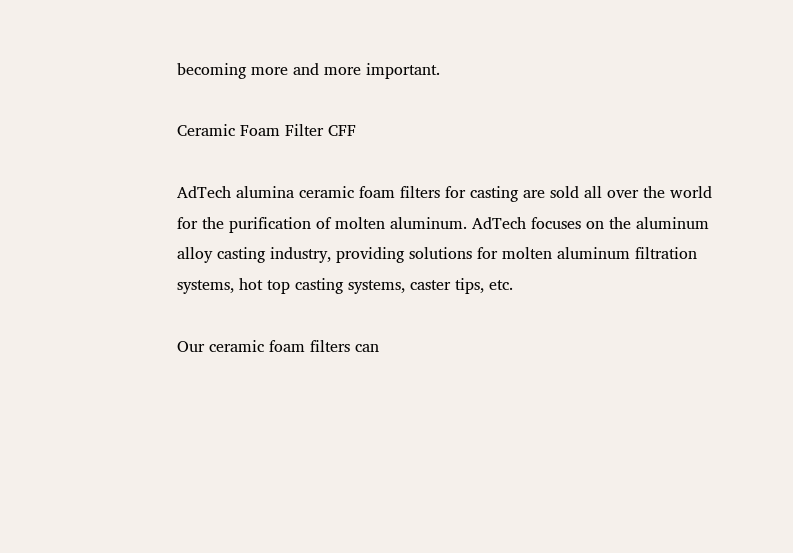becoming more and more important.

Ceramic Foam Filter CFF

AdTech alumina ceramic foam filters for casting are sold all over the world for the purification of molten aluminum. AdTech focuses on the aluminum alloy casting industry, providing solutions for molten aluminum filtration systems, hot top casting systems, caster tips, etc.

Our ceramic foam filters can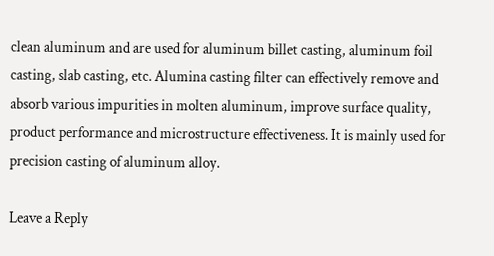clean aluminum and are used for aluminum billet casting, aluminum foil casting, slab casting, etc. Alumina casting filter can effectively remove and absorb various impurities in molten aluminum, improve surface quality, product performance and microstructure effectiveness. It is mainly used for precision casting of aluminum alloy.

Leave a Reply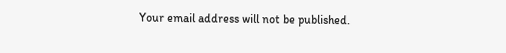Your email address will not be published.